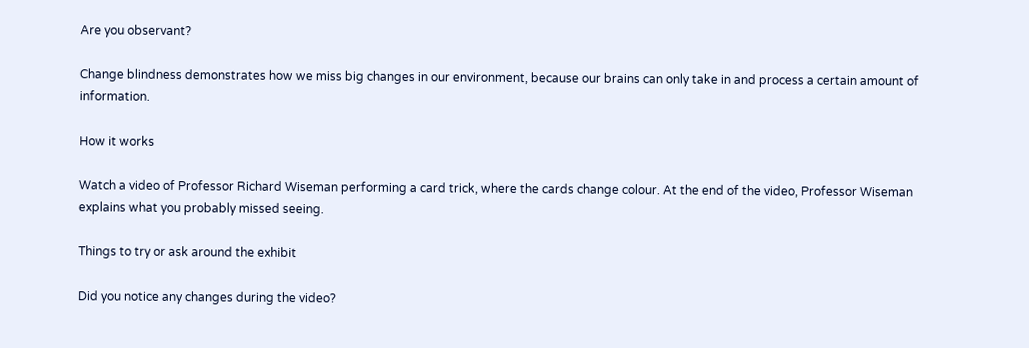Are you observant?

Change blindness demonstrates how we miss big changes in our environment, because our brains can only take in and process a certain amount of information.

How it works

Watch a video of Professor Richard Wiseman performing a card trick, where the cards change colour. At the end of the video, Professor Wiseman explains what you probably missed seeing.

Things to try or ask around the exhibit

Did you notice any changes during the video?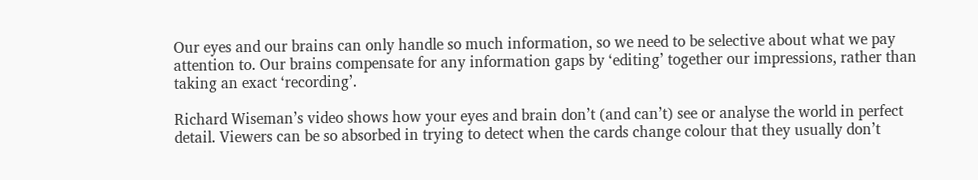Our eyes and our brains can only handle so much information, so we need to be selective about what we pay attention to. Our brains compensate for any information gaps by ‘editing’ together our impressions, rather than taking an exact ‘recording’.

Richard Wiseman’s video shows how your eyes and brain don’t (and can’t) see or analyse the world in perfect detail. Viewers can be so absorbed in trying to detect when the cards change colour that they usually don’t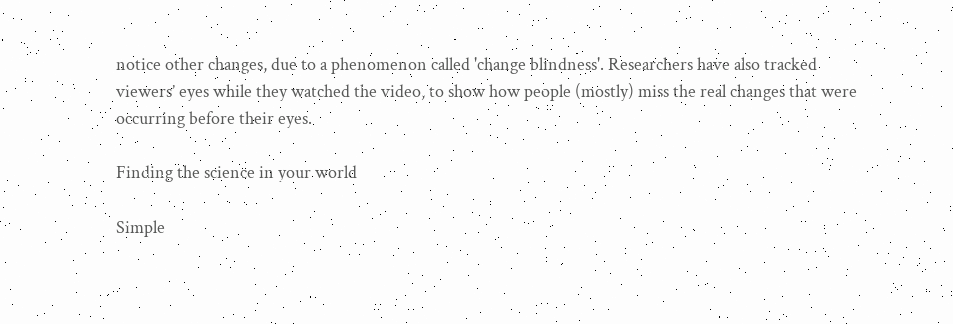notice other changes, due to a phenomenon called 'change blindness'. Researchers have also tracked viewers’ eyes while they watched the video, to show how people (mostly) miss the real changes that were occurring before their eyes.

Finding the science in your world

Simple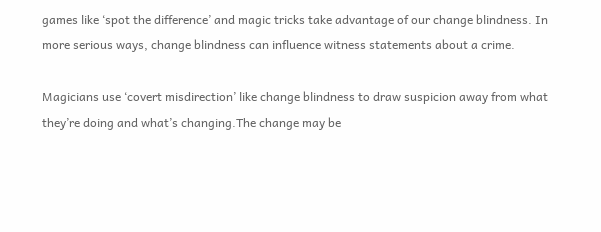games like ‘spot the difference’ and magic tricks take advantage of our change blindness. In more serious ways, change blindness can influence witness statements about a crime.

Magicians use ‘covert misdirection’ like change blindness to draw suspicion away from what they’re doing and what’s changing.The change may be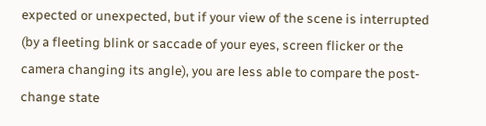expected or unexpected, but if your view of the scene is interrupted (by a fleeting blink or saccade of your eyes, screen flicker or the camera changing its angle), you are less able to compare the post-change state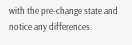with the pre-change state and notice any differences.